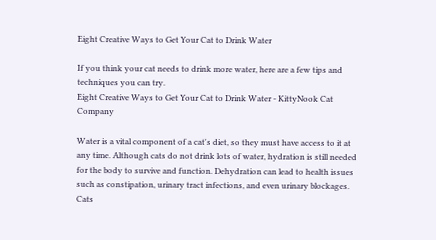Eight Creative Ways to Get Your Cat to Drink Water

If you think your cat needs to drink more water, here are a few tips and techniques you can try.
Eight Creative Ways to Get Your Cat to Drink Water - KittyNook Cat Company

Water is a vital component of a cat's diet, so they must have access to it at any time. Although cats do not drink lots of water, hydration is still needed for the body to survive and function. Dehydration can lead to health issues such as constipation, urinary tract infections, and even urinary blockages. Cats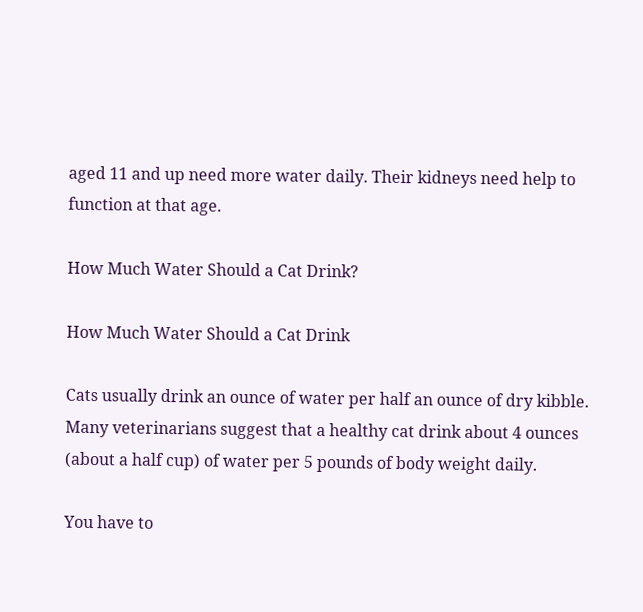aged 11 and up need more water daily. Their kidneys need help to function at that age.

How Much Water Should a Cat Drink?

How Much Water Should a Cat Drink

Cats usually drink an ounce of water per half an ounce of dry kibble. Many veterinarians suggest that a healthy cat drink about 4 ounces (about a half cup) of water per 5 pounds of body weight daily.

You have to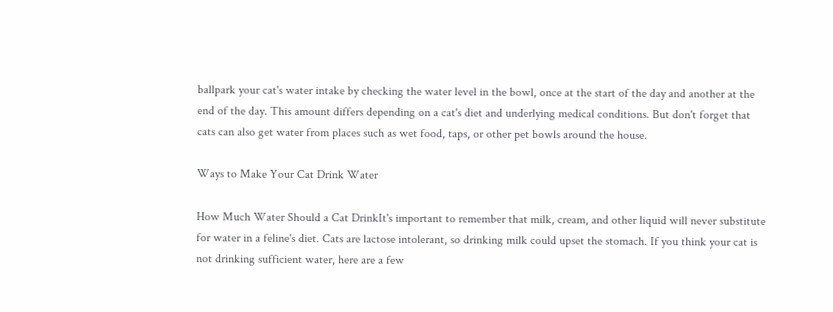ballpark your cat's water intake by checking the water level in the bowl, once at the start of the day and another at the end of the day. This amount differs depending on a cat's diet and underlying medical conditions. But don't forget that cats can also get water from places such as wet food, taps, or other pet bowls around the house.

Ways to Make Your Cat Drink Water

How Much Water Should a Cat DrinkIt's important to remember that milk, cream, and other liquid will never substitute for water in a feline's diet. Cats are lactose intolerant, so drinking milk could upset the stomach. If you think your cat is not drinking sufficient water, here are a few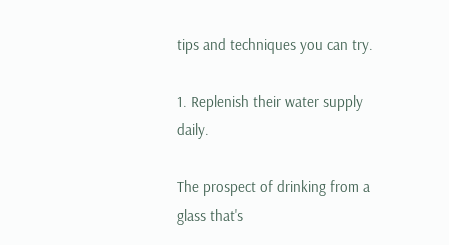tips and techniques you can try.

1. Replenish their water supply daily.

The prospect of drinking from a glass that's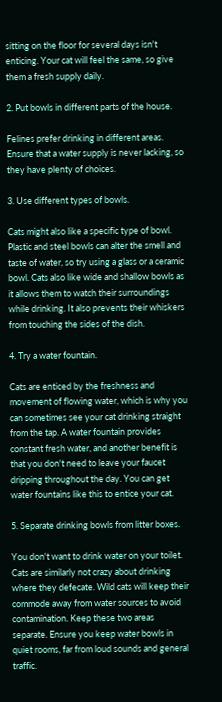sitting on the floor for several days isn't enticing. Your cat will feel the same, so give them a fresh supply daily.

2. Put bowls in different parts of the house.

Felines prefer drinking in different areas. Ensure that a water supply is never lacking, so they have plenty of choices.

3. Use different types of bowls.

Cats might also like a specific type of bowl. Plastic and steel bowls can alter the smell and taste of water, so try using a glass or a ceramic bowl. Cats also like wide and shallow bowls as it allows them to watch their surroundings while drinking. It also prevents their whiskers from touching the sides of the dish.

4. Try a water fountain.

Cats are enticed by the freshness and movement of flowing water, which is why you can sometimes see your cat drinking straight from the tap. A water fountain provides constant fresh water, and another benefit is that you don't need to leave your faucet dripping throughout the day. You can get water fountains like this to entice your cat.

5. Separate drinking bowls from litter boxes.

You don't want to drink water on your toilet. Cats are similarly not crazy about drinking where they defecate. Wild cats will keep their commode away from water sources to avoid contamination. Keep these two areas separate. Ensure you keep water bowls in quiet rooms, far from loud sounds and general traffic.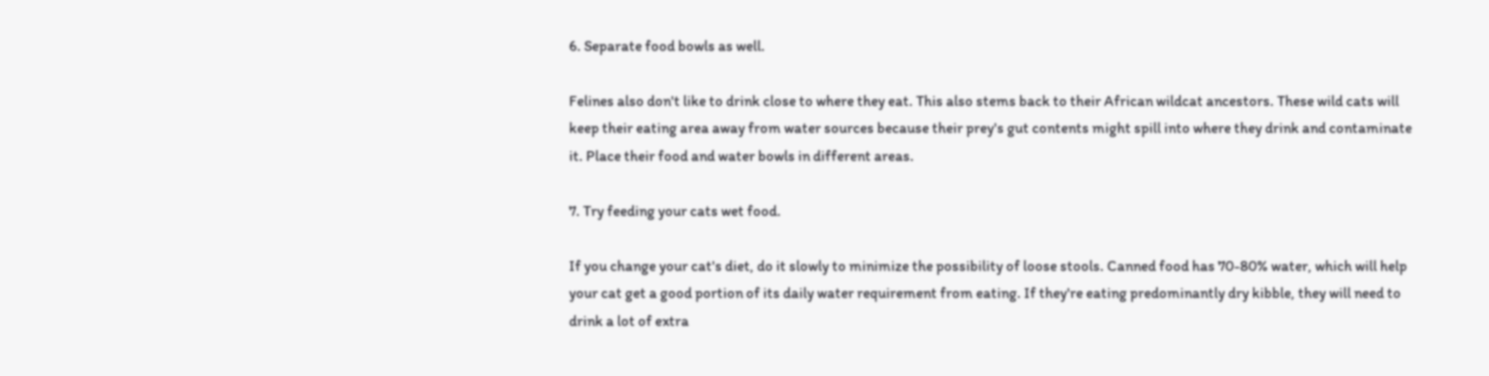6. Separate food bowls as well.

Felines also don't like to drink close to where they eat. This also stems back to their African wildcat ancestors. These wild cats will keep their eating area away from water sources because their prey's gut contents might spill into where they drink and contaminate it. Place their food and water bowls in different areas.

7. Try feeding your cats wet food.

If you change your cat's diet, do it slowly to minimize the possibility of loose stools. Canned food has 70-80% water, which will help your cat get a good portion of its daily water requirement from eating. If they're eating predominantly dry kibble, they will need to drink a lot of extra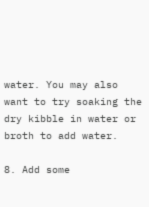water. You may also want to try soaking the dry kibble in water or broth to add water.

8. Add some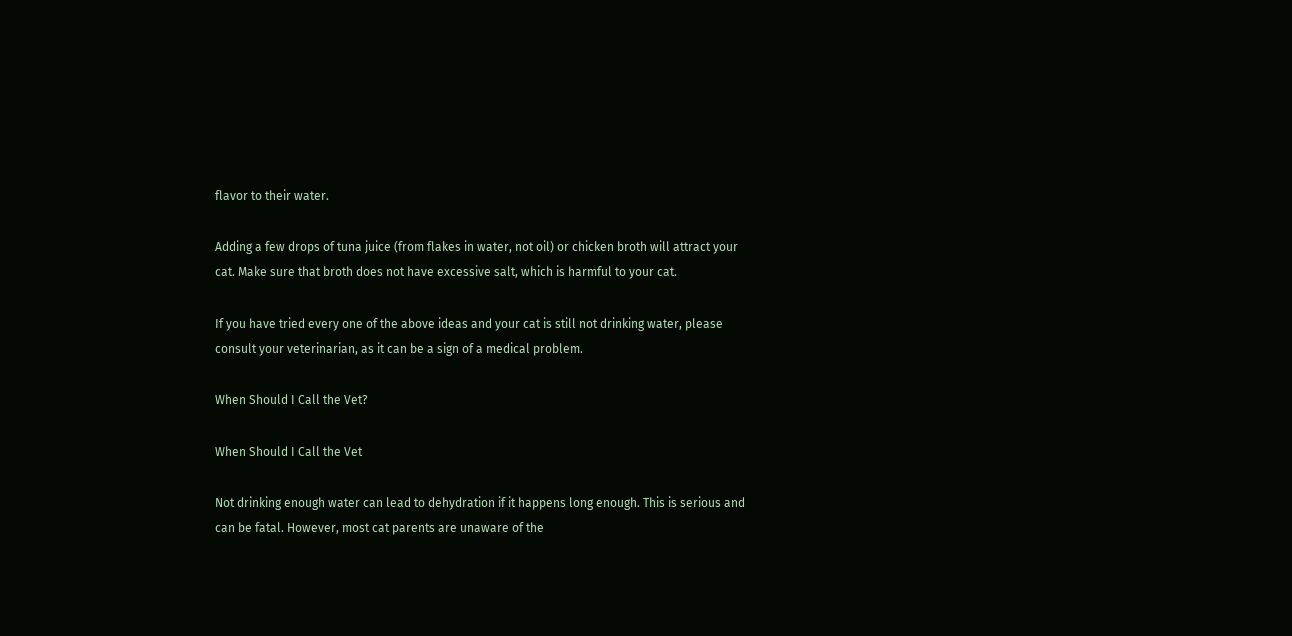flavor to their water.

Adding a few drops of tuna juice (from flakes in water, not oil) or chicken broth will attract your cat. Make sure that broth does not have excessive salt, which is harmful to your cat.

If you have tried every one of the above ideas and your cat is still not drinking water, please consult your veterinarian, as it can be a sign of a medical problem.

When Should I Call the Vet?

When Should I Call the Vet

Not drinking enough water can lead to dehydration if it happens long enough. This is serious and can be fatal. However, most cat parents are unaware of the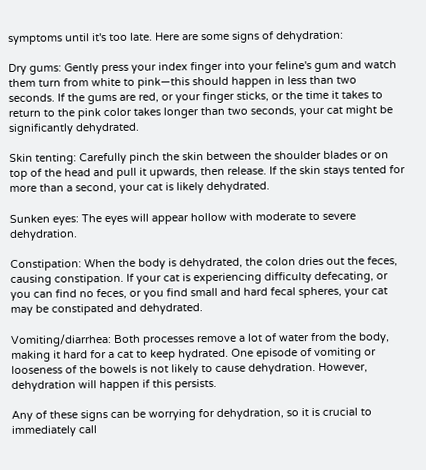symptoms until it's too late. Here are some signs of dehydration:

Dry gums: Gently press your index finger into your feline's gum and watch them turn from white to pink—this should happen in less than two seconds. If the gums are red, or your finger sticks, or the time it takes to return to the pink color takes longer than two seconds, your cat might be significantly dehydrated.

Skin tenting: Carefully pinch the skin between the shoulder blades or on top of the head and pull it upwards, then release. If the skin stays tented for more than a second, your cat is likely dehydrated.

Sunken eyes: The eyes will appear hollow with moderate to severe dehydration.

Constipation: When the body is dehydrated, the colon dries out the feces, causing constipation. If your cat is experiencing difficulty defecating, or you can find no feces, or you find small and hard fecal spheres, your cat may be constipated and dehydrated.

Vomiting/diarrhea: Both processes remove a lot of water from the body, making it hard for a cat to keep hydrated. One episode of vomiting or looseness of the bowels is not likely to cause dehydration. However, dehydration will happen if this persists.

Any of these signs can be worrying for dehydration, so it is crucial to immediately call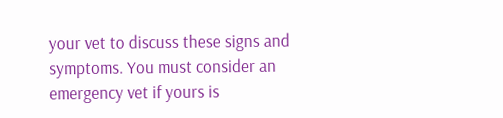your vet to discuss these signs and symptoms. You must consider an emergency vet if yours is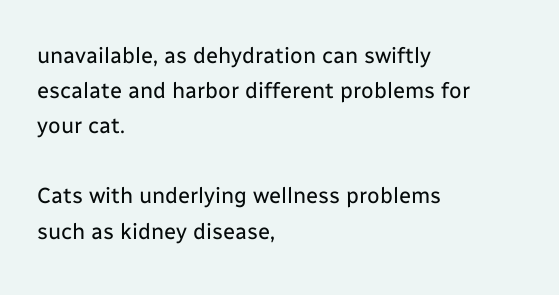unavailable, as dehydration can swiftly escalate and harbor different problems for your cat.

Cats with underlying wellness problems such as kidney disease,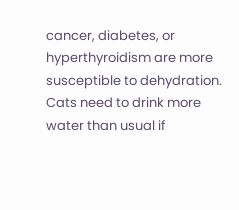cancer, diabetes, or hyperthyroidism are more susceptible to dehydration. Cats need to drink more water than usual if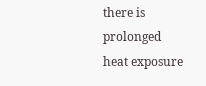there is prolonged heat exposure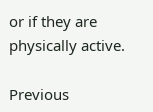or if they are physically active.

Previous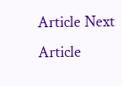Article Next Article